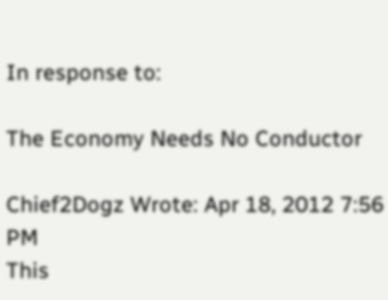In response to:

The Economy Needs No Conductor

Chief2Dogz Wrote: Apr 18, 2012 7:56 PM
This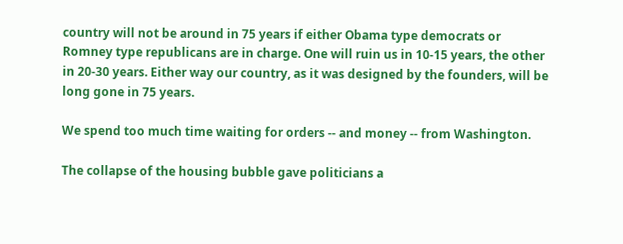country will not be around in 75 years if either Obama type democrats or Romney type republicans are in charge. One will ruin us in 10-15 years, the other in 20-30 years. Either way our country, as it was designed by the founders, will be long gone in 75 years.

We spend too much time waiting for orders -- and money -- from Washington.

The collapse of the housing bubble gave politicians a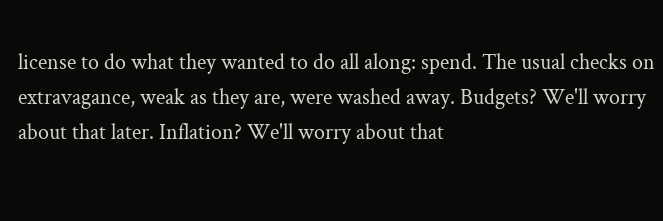license to do what they wanted to do all along: spend. The usual checks on extravagance, weak as they are, were washed away. Budgets? We'll worry about that later. Inflation? We'll worry about that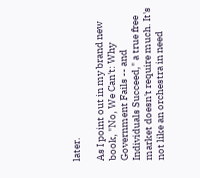later.

As I point out in my brand new book, "No, We Can't: Why Government Fails -- and Individuals Succeed," a true free market doesn't require much. It's not like an orchestra in need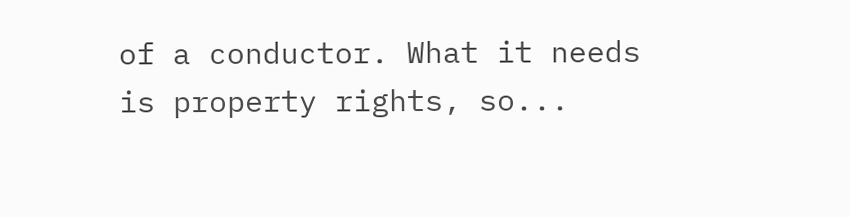of a conductor. What it needs is property rights, so...